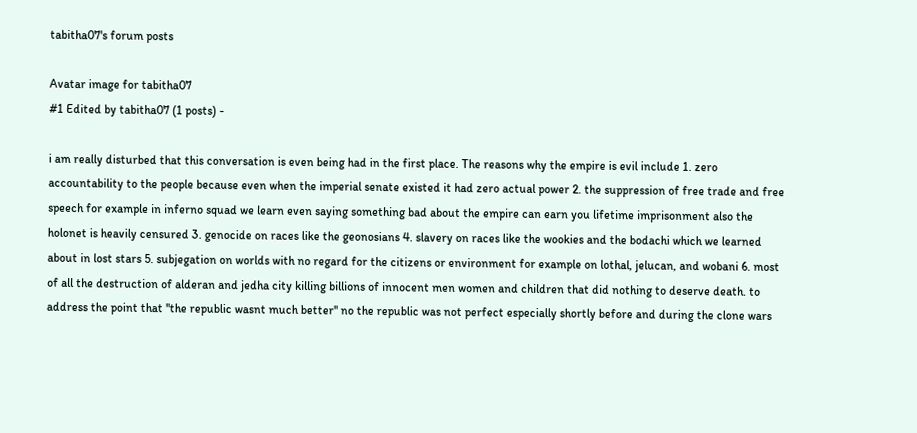tabitha07's forum posts

Avatar image for tabitha07
#1 Edited by tabitha07 (1 posts) -

i am really disturbed that this conversation is even being had in the first place. The reasons why the empire is evil include 1. zero accountability to the people because even when the imperial senate existed it had zero actual power 2. the suppression of free trade and free speech for example in inferno squad we learn even saying something bad about the empire can earn you lifetime imprisonment also the holonet is heavily censured 3. genocide on races like the geonosians 4. slavery on races like the wookies and the bodachi which we learned about in lost stars 5. subjegation on worlds with no regard for the citizens or environment for example on lothal, jelucan, and wobani 6. most of all the destruction of alderan and jedha city killing billions of innocent men women and children that did nothing to deserve death. to address the point that ''the republic wasnt much better'' no the republic was not perfect especially shortly before and during the clone wars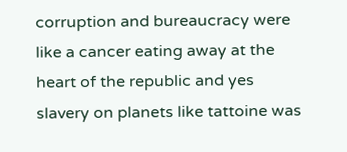corruption and bureaucracy were like a cancer eating away at the heart of the republic and yes slavery on planets like tattoine was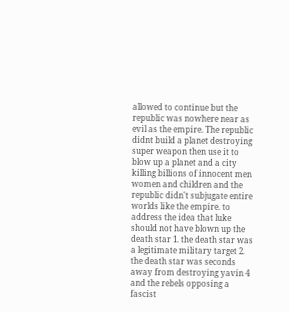allowed to continue but the republic was nowhere near as evil as the empire. The republic didnt build a planet destroying super weapon then use it to blow up a planet and a city killing billions of innocent men women and children and the republic didn't subjugate entire worlds like the empire. to address the idea that luke should not have blown up the death star 1. the death star was a legitimate military target 2. the death star was seconds away from destroying yavin 4 and the rebels opposing a fascist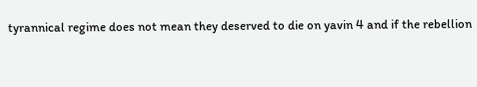tyrannical regime does not mean they deserved to die on yavin 4 and if the rebellion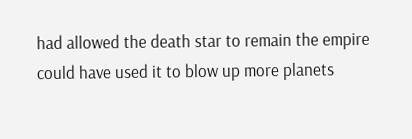had allowed the death star to remain the empire could have used it to blow up more planets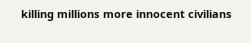killing millions more innocent civilians